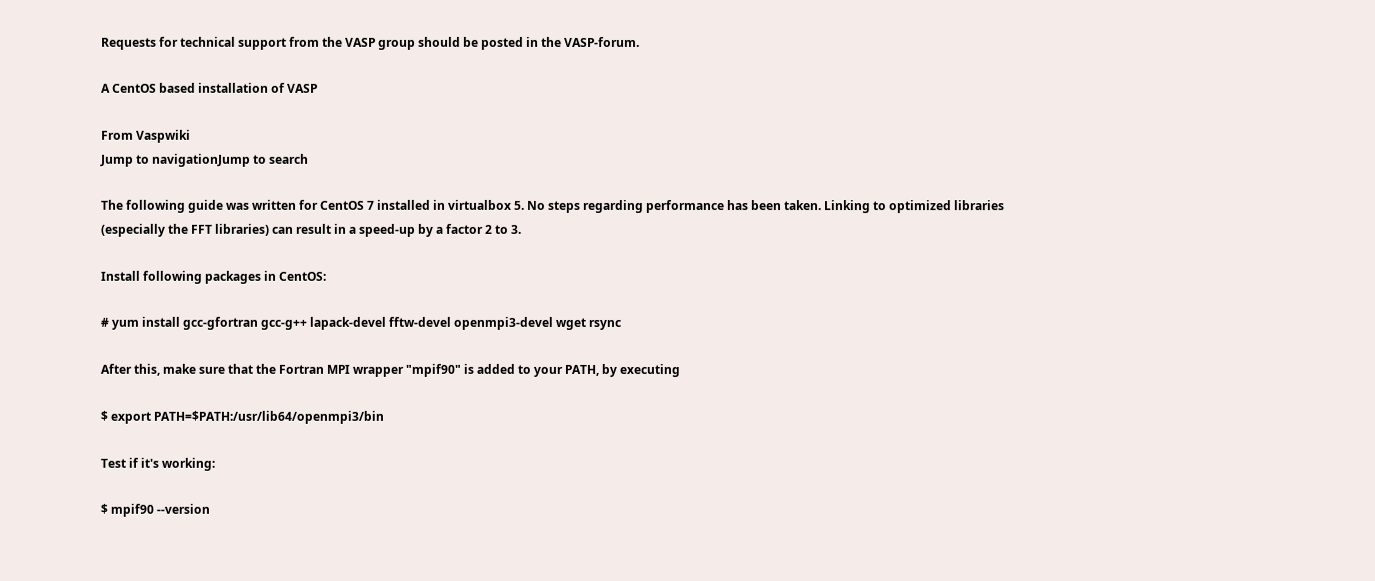Requests for technical support from the VASP group should be posted in the VASP-forum.

A CentOS based installation of VASP

From Vaspwiki
Jump to navigationJump to search

The following guide was written for CentOS 7 installed in virtualbox 5. No steps regarding performance has been taken. Linking to optimized libraries (especially the FFT libraries) can result in a speed-up by a factor 2 to 3.

Install following packages in CentOS:

# yum install gcc-gfortran gcc-g++ lapack-devel fftw-devel openmpi3-devel wget rsync

After this, make sure that the Fortran MPI wrapper "mpif90" is added to your PATH, by executing

$ export PATH=$PATH:/usr/lib64/openmpi3/bin

Test if it's working:

$ mpif90 --version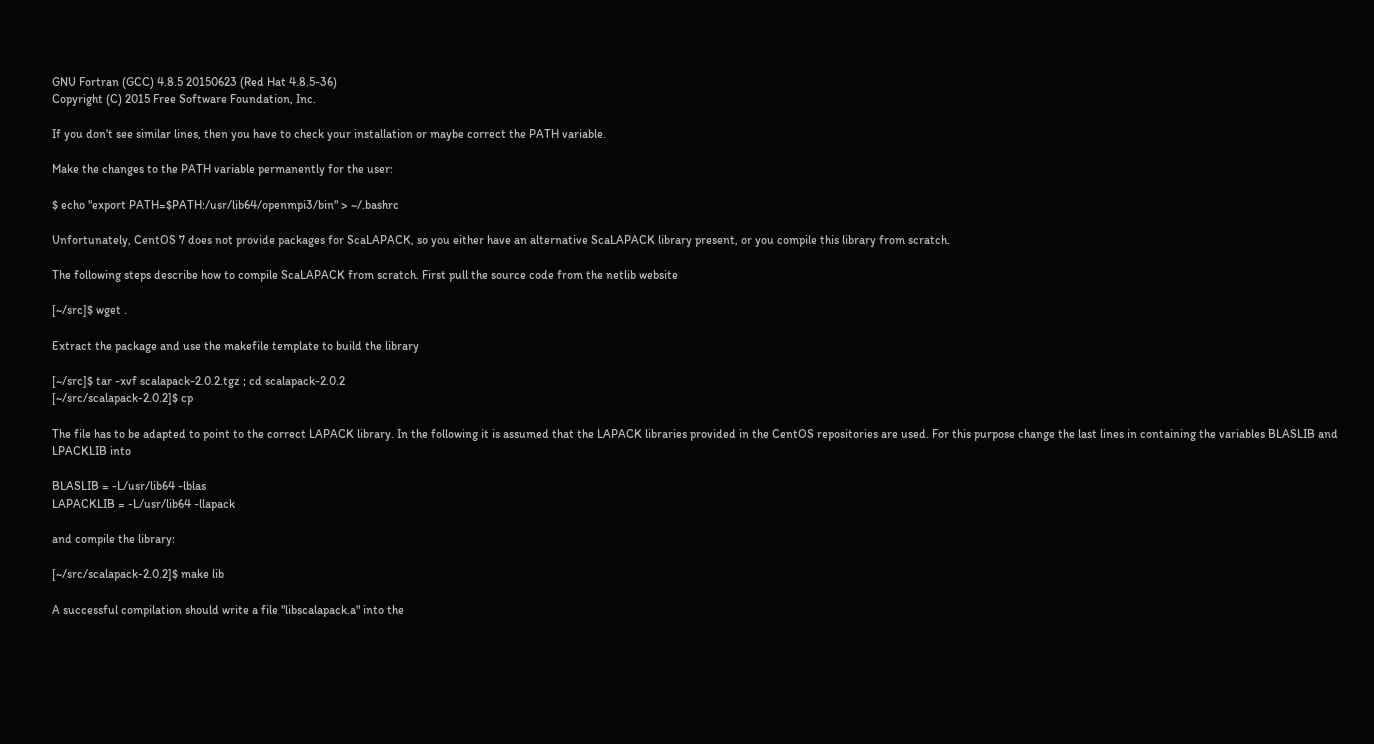GNU Fortran (GCC) 4.8.5 20150623 (Red Hat 4.8.5-36)
Copyright (C) 2015 Free Software Foundation, Inc.

If you don't see similar lines, then you have to check your installation or maybe correct the PATH variable.

Make the changes to the PATH variable permanently for the user:

$ echo "export PATH=$PATH:/usr/lib64/openmpi3/bin" > ~/.bashrc

Unfortunately, CentOS 7 does not provide packages for ScaLAPACK, so you either have an alternative ScaLAPACK library present, or you compile this library from scratch.

The following steps describe how to compile ScaLAPACK from scratch. First pull the source code from the netlib website

[~/src]$ wget .

Extract the package and use the makefile template to build the library

[~/src]$ tar -xvf scalapack-2.0.2.tgz ; cd scalapack-2.0.2
[~/src/scalapack-2.0.2]$ cp

The file has to be adapted to point to the correct LAPACK library. In the following it is assumed that the LAPACK libraries provided in the CentOS repositories are used. For this purpose change the last lines in containing the variables BLASLIB and LPACKLIB into

BLASLIB = -L/usr/lib64 -lblas
LAPACKLIB = -L/usr/lib64 -llapack

and compile the library:

[~/src/scalapack-2.0.2]$ make lib

A successful compilation should write a file "libscalapack.a" into the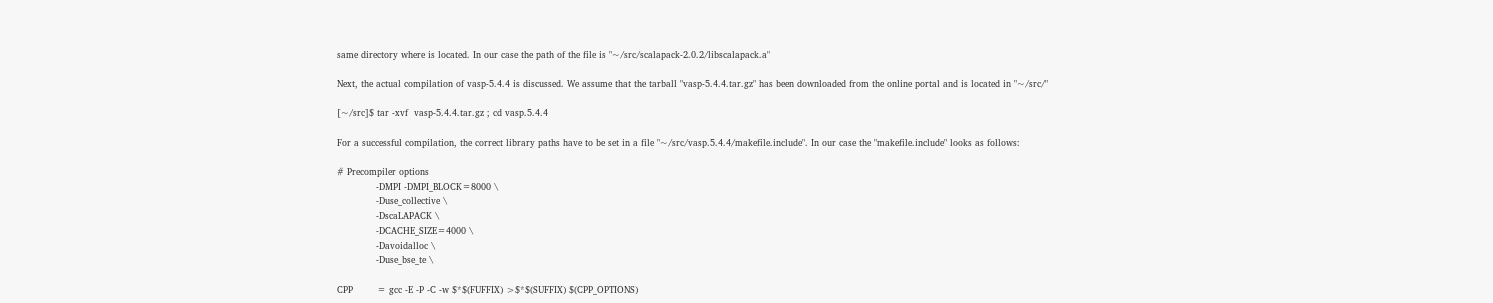same directory where is located. In our case the path of the file is "~/src/scalapack-2.0.2/libscalapack.a"

Next, the actual compilation of vasp-5.4.4 is discussed. We assume that the tarball "vasp-5.4.4.tar.gz" has been downloaded from the online portal and is located in "~/src/"

[~/src]$ tar -xvf  vasp-5.4.4.tar.gz ; cd vasp.5.4.4

For a successful compilation, the correct library paths have to be set in a file "~/src/vasp.5.4.4/makefile.include". In our case the "makefile.include" looks as follows:

# Precompiler options
             -DMPI -DMPI_BLOCK=8000 \
             -Duse_collective \
             -DscaLAPACK \
             -DCACHE_SIZE=4000 \
             -Davoidalloc \
             -Duse_bse_te \

CPP        = gcc -E -P -C -w $*$(FUFFIX) >$*$(SUFFIX) $(CPP_OPTIONS)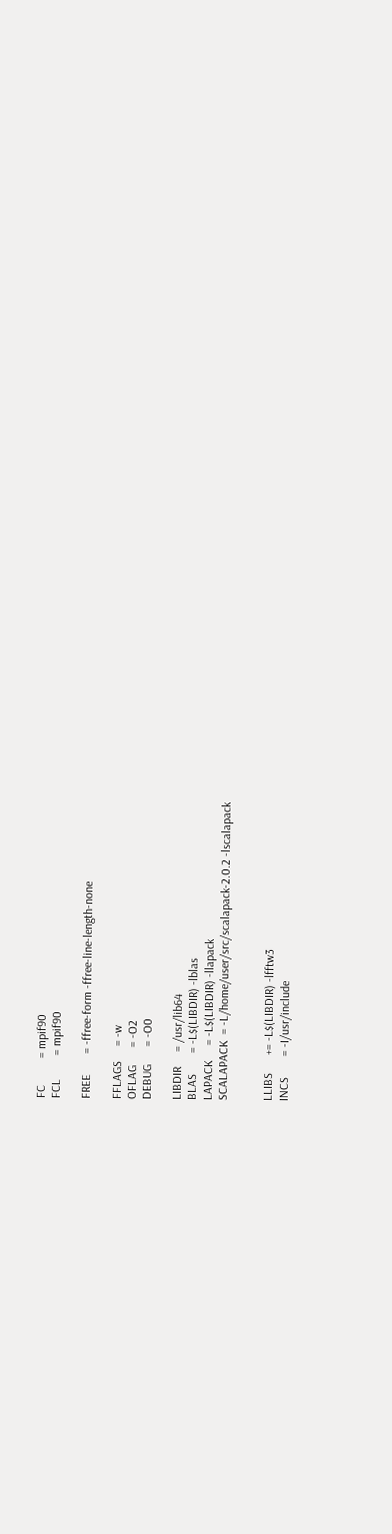FC         = mpif90
FCL        = mpif90

FREE       = -ffree-form -ffree-line-length-none

FFLAGS     = -w
OFLAG      = -O2
DEBUG      = -O0

LIBDIR     = /usr/lib64
BLAS       = -L$(LIBDIR) -lblas
LAPACK     = -L$(LIBDIR) -llapack
SCALAPACK  = -L/home/user/src/scalapack-2.0.2 -lscalapack


LLIBS      += -L$(LIBDIR) -lfftw3
INCS       = -I/usr/include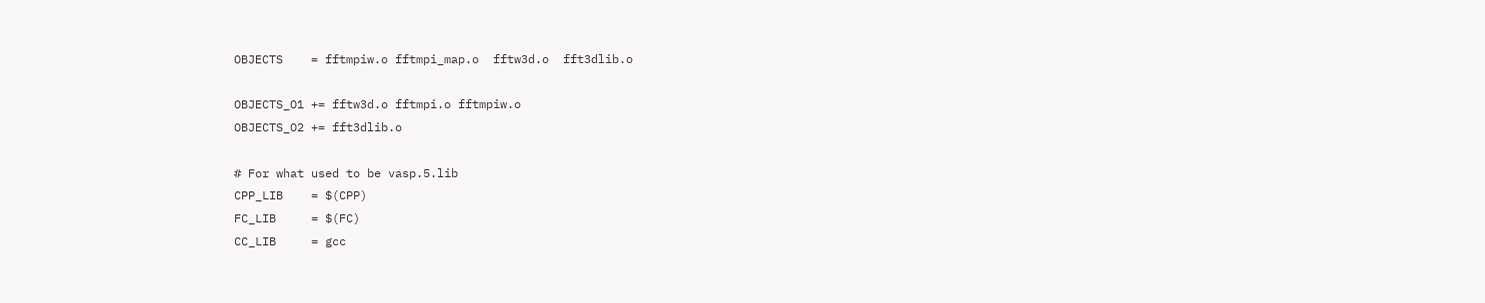OBJECTS    = fftmpiw.o fftmpi_map.o  fftw3d.o  fft3dlib.o

OBJECTS_O1 += fftw3d.o fftmpi.o fftmpiw.o
OBJECTS_O2 += fft3dlib.o

# For what used to be vasp.5.lib
CPP_LIB    = $(CPP)
FC_LIB     = $(FC)
CC_LIB     = gcc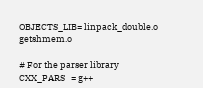OBJECTS_LIB= linpack_double.o getshmem.o

# For the parser library
CXX_PARS   = g++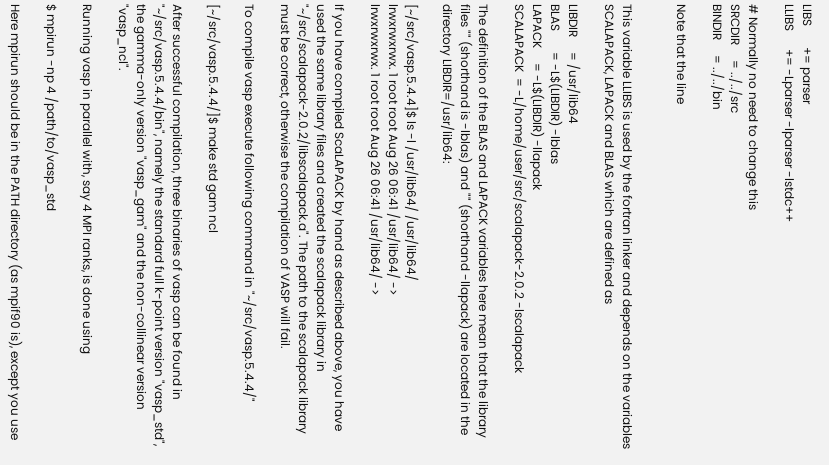LIBS       += parser
LLIBS      += -Lparser -lparser -lstdc++

# Normally no need to change this
SRCDIR     = ../../src
BINDIR     = ../../bin

Note that the line


This variable LLIBS is used by the fortran linker and depends on the variables SCALAPACK, LAPACK and BLAS which are defined as

LIBDIR     = /usr/lib64
BLAS       = -L$(LIBDIR) -lblas
LAPACK     = -L$(LIBDIR) -llapack
SCALAPACK  = -L/home/user/src/scalapack-2.0.2 -lscalapack

The definition of the BLAS and LAPACK variables here mean that the library files "" (shorthand is -lblas) and "" (shorthand -llapack) are located in the directory LIBDIR=/usr/lib64:

[~/src/vasp.5.4.4]$ ls -l /usr/lib64/ /usr/lib64/
lrwxrwxrwx. 1 root root Aug 26 06:41 /usr/lib64/ ->
lrwxrwxrwx. 1 root root Aug 26 06:41 /usr/lib64/ ->

If you have compiled ScaLAPACK by hand as described above, you have used the same library files and created the scalapack library in "~/src/scalapack-2.0.2/libscalapack.a". The path to the scalapack library must be correct, otherwise the compilation of VASP will fail.

To compile vasp execute following command in "~/src/vasp.5.4.4/"

[~/src/vasp.5.4.4/]$ make std gam ncl

After successful compilation, three binaries of vasp can be found in "~/src/vasp.5.4.4/bin", namely the standard full k-point version "vasp_std", the gamma-only version "vasp_gam" and the non-collinear version "vasp_ncl".

Running vasp in parallel with, say 4 MPI ranks, is done using

$ mpirun -np 4 /path/to/vasp_std

Here mpirun should be in the PATH directory (as mpif90 is), except you use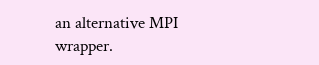an alternative MPI wrapper.